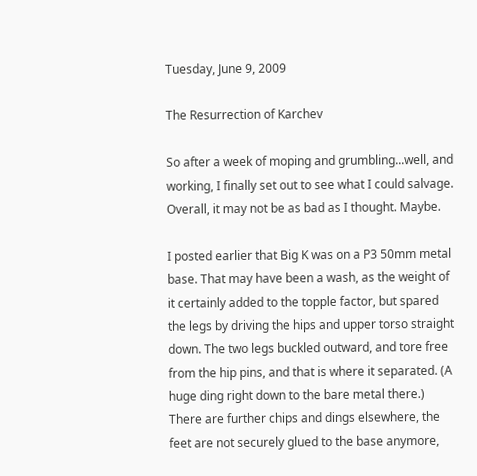Tuesday, June 9, 2009

The Resurrection of Karchev

So after a week of moping and grumbling...well, and working, I finally set out to see what I could salvage. Overall, it may not be as bad as I thought. Maybe.

I posted earlier that Big K was on a P3 50mm metal base. That may have been a wash, as the weight of it certainly added to the topple factor, but spared the legs by driving the hips and upper torso straight down. The two legs buckled outward, and tore free from the hip pins, and that is where it separated. (A huge ding right down to the bare metal there.) There are further chips and dings elsewhere, the feet are not securely glued to the base anymore,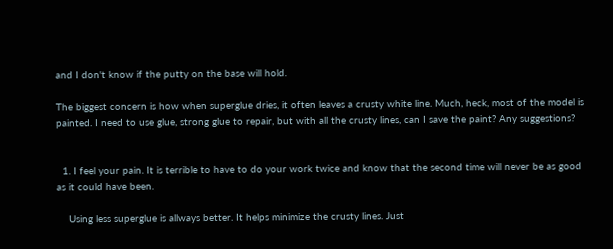and I don't know if the putty on the base will hold.

The biggest concern is how when superglue dries, it often leaves a crusty white line. Much, heck, most of the model is painted. I need to use glue, strong glue to repair, but with all the crusty lines, can I save the paint? Any suggestions?


  1. I feel your pain. It is terrible to have to do your work twice and know that the second time will never be as good as it could have been.

    Using less superglue is allways better. It helps minimize the crusty lines. Just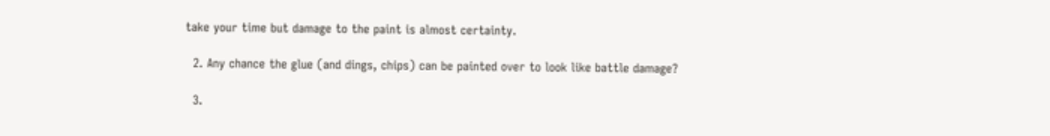take your time but damage to the paint is almost certainty.

  2. Any chance the glue (and dings, chips) can be painted over to look like battle damage?

  3.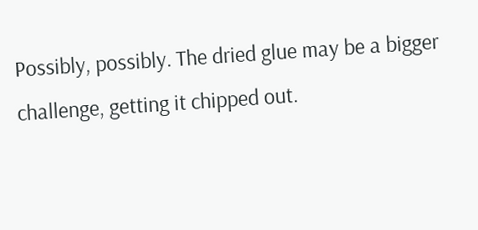Possibly, possibly. The dried glue may be a bigger challenge, getting it chipped out.